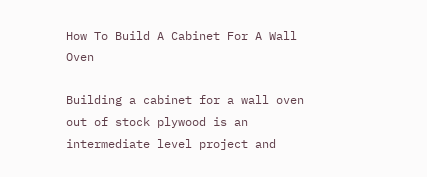How To Build A Cabinet For A Wall Oven

Building a cabinet for a wall oven out of stock plywood is an intermediate level project and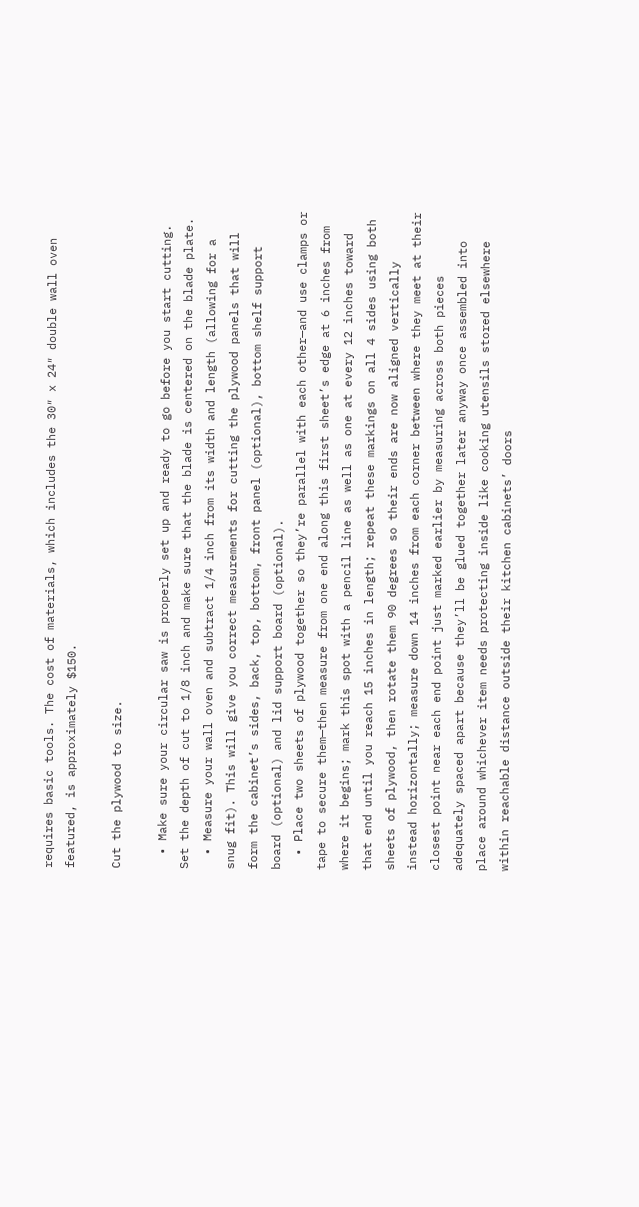requires basic tools. The cost of materials, which includes the 30″ x 24″ double wall oven featured, is approximately $150.

Cut the plywood to size.

  • Make sure your circular saw is properly set up and ready to go before you start cutting. Set the depth of cut to 1/8 inch and make sure that the blade is centered on the blade plate.
  • Measure your wall oven and subtract 1/4 inch from its width and length (allowing for a snug fit). This will give you correct measurements for cutting the plywood panels that will form the cabinet’s sides, back, top, bottom, front panel (optional), bottom shelf support board (optional) and lid support board (optional).
  • Place two sheets of plywood together so they’re parallel with each other—and use clamps or tape to secure them—then measure from one end along this first sheet’s edge at 6 inches from where it begins; mark this spot with a pencil line as well as one at every 12 inches toward that end until you reach 15 inches in length; repeat these markings on all 4 sides using both sheets of plywood, then rotate them 90 degrees so their ends are now aligned vertically instead horizontally; measure down 14 inches from each corner between where they meet at their closest point near each end point just marked earlier by measuring across both pieces adequately spaced apart because they’ll be glued together later anyway once assembled into place around whichever item needs protecting inside like cooking utensils stored elsewhere within reachable distance outside their kitchen cabinets’ doors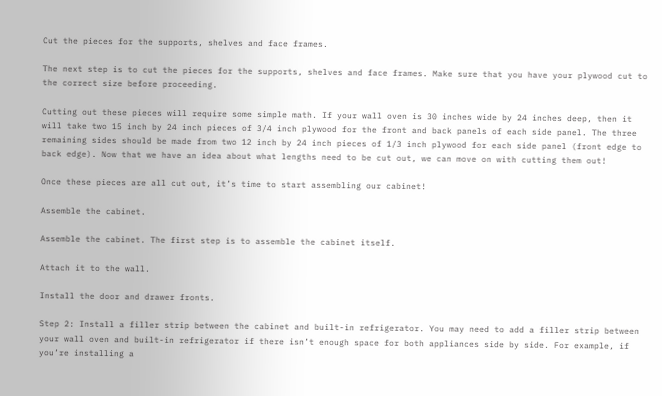Cut the pieces for the supports, shelves and face frames.

The next step is to cut the pieces for the supports, shelves and face frames. Make sure that you have your plywood cut to the correct size before proceeding.

Cutting out these pieces will require some simple math. If your wall oven is 30 inches wide by 24 inches deep, then it will take two 15 inch by 24 inch pieces of 3/4 inch plywood for the front and back panels of each side panel. The three remaining sides should be made from two 12 inch by 24 inch pieces of 1/3 inch plywood for each side panel (front edge to back edge). Now that we have an idea about what lengths need to be cut out, we can move on with cutting them out!

Once these pieces are all cut out, it’s time to start assembling our cabinet!

Assemble the cabinet.

Assemble the cabinet. The first step is to assemble the cabinet itself.

Attach it to the wall.

Install the door and drawer fronts.

Step 2: Install a filler strip between the cabinet and built-in refrigerator. You may need to add a filler strip between your wall oven and built-in refrigerator if there isn’t enough space for both appliances side by side. For example, if you’re installing a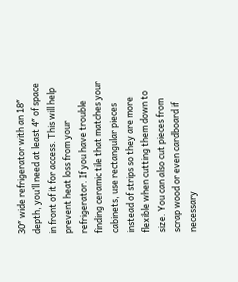30″ wide refrigerator with an 18″ depth, you’ll need at least 4″ of space in front of it for access. This will help prevent heat loss from your refrigerator. If you have trouble finding ceramic tile that matches your cabinets, use rectangular pieces instead of strips so they are more flexible when cutting them down to size. You can also cut pieces from scrap wood or even cardboard if necessary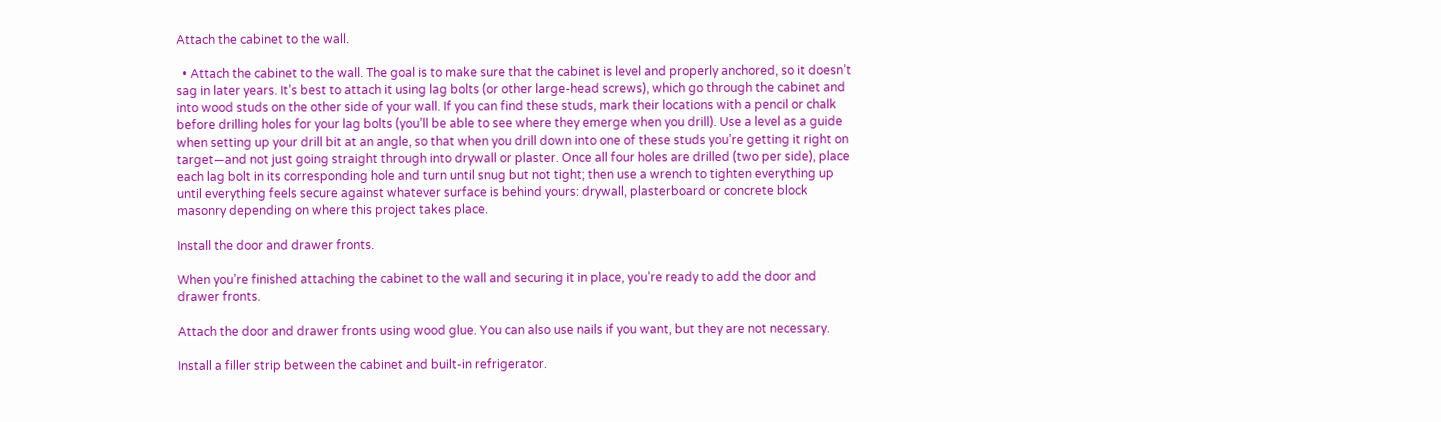Attach the cabinet to the wall.

  • Attach the cabinet to the wall. The goal is to make sure that the cabinet is level and properly anchored, so it doesn’t sag in later years. It’s best to attach it using lag bolts (or other large-head screws), which go through the cabinet and into wood studs on the other side of your wall. If you can find these studs, mark their locations with a pencil or chalk before drilling holes for your lag bolts (you’ll be able to see where they emerge when you drill). Use a level as a guide when setting up your drill bit at an angle, so that when you drill down into one of these studs you’re getting it right on target—and not just going straight through into drywall or plaster. Once all four holes are drilled (two per side), place each lag bolt in its corresponding hole and turn until snug but not tight; then use a wrench to tighten everything up until everything feels secure against whatever surface is behind yours: drywall, plasterboard or concrete block masonry depending on where this project takes place.

Install the door and drawer fronts.

When you’re finished attaching the cabinet to the wall and securing it in place, you’re ready to add the door and drawer fronts.

Attach the door and drawer fronts using wood glue. You can also use nails if you want, but they are not necessary.

Install a filler strip between the cabinet and built-in refrigerator.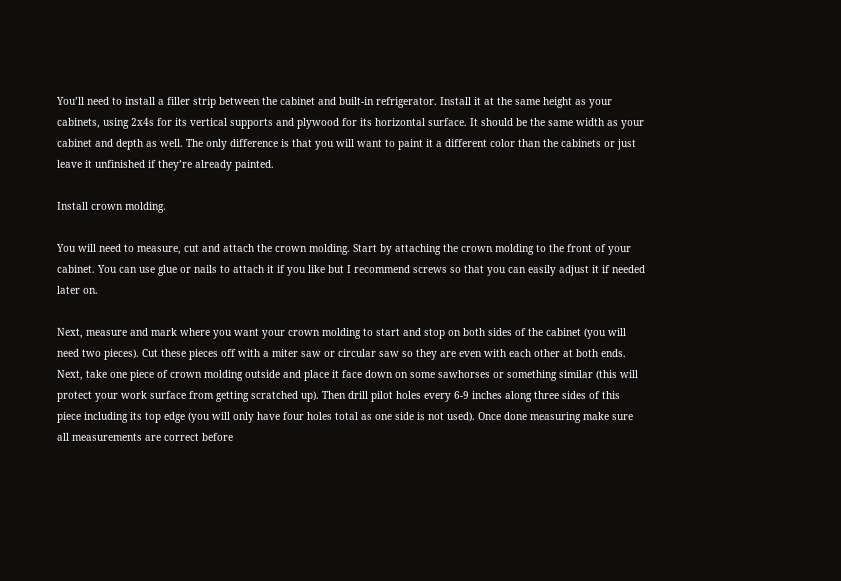You’ll need to install a filler strip between the cabinet and built-in refrigerator. Install it at the same height as your cabinets, using 2x4s for its vertical supports and plywood for its horizontal surface. It should be the same width as your cabinet and depth as well. The only difference is that you will want to paint it a different color than the cabinets or just leave it unfinished if they’re already painted.

Install crown molding.

You will need to measure, cut and attach the crown molding. Start by attaching the crown molding to the front of your cabinet. You can use glue or nails to attach it if you like but I recommend screws so that you can easily adjust it if needed later on.

Next, measure and mark where you want your crown molding to start and stop on both sides of the cabinet (you will need two pieces). Cut these pieces off with a miter saw or circular saw so they are even with each other at both ends. Next, take one piece of crown molding outside and place it face down on some sawhorses or something similar (this will protect your work surface from getting scratched up). Then drill pilot holes every 6-9 inches along three sides of this piece including its top edge (you will only have four holes total as one side is not used). Once done measuring make sure all measurements are correct before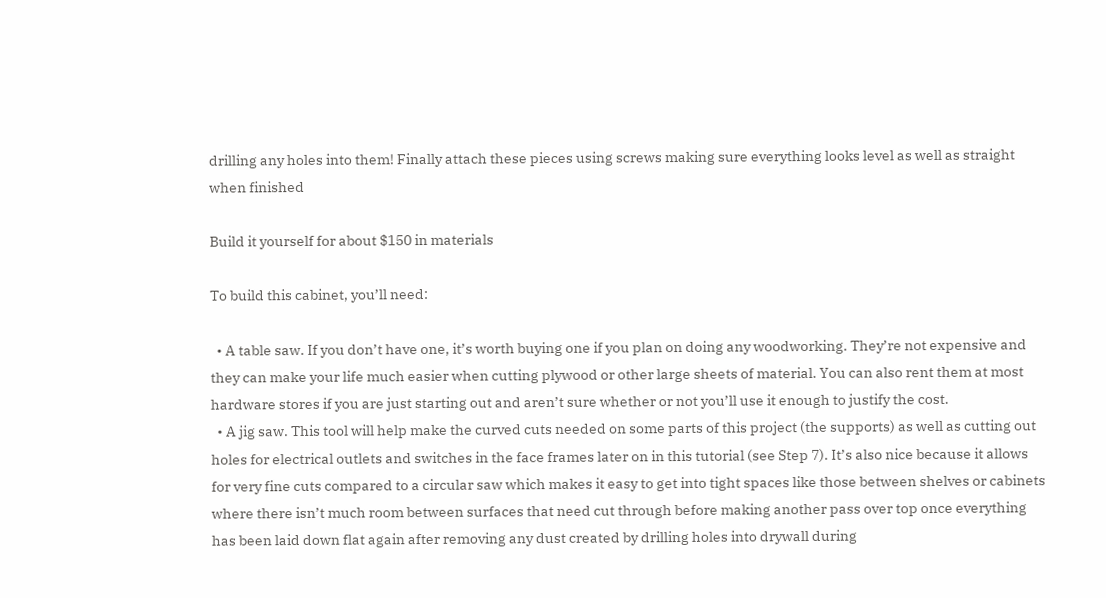drilling any holes into them! Finally attach these pieces using screws making sure everything looks level as well as straight when finished

Build it yourself for about $150 in materials

To build this cabinet, you’ll need:

  • A table saw. If you don’t have one, it’s worth buying one if you plan on doing any woodworking. They’re not expensive and they can make your life much easier when cutting plywood or other large sheets of material. You can also rent them at most hardware stores if you are just starting out and aren’t sure whether or not you’ll use it enough to justify the cost.
  • A jig saw. This tool will help make the curved cuts needed on some parts of this project (the supports) as well as cutting out holes for electrical outlets and switches in the face frames later on in this tutorial (see Step 7). It’s also nice because it allows for very fine cuts compared to a circular saw which makes it easy to get into tight spaces like those between shelves or cabinets where there isn’t much room between surfaces that need cut through before making another pass over top once everything has been laid down flat again after removing any dust created by drilling holes into drywall during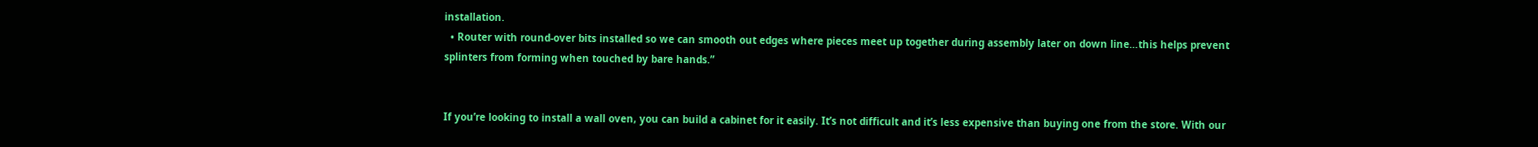installation.
  • Router with round-over bits installed so we can smooth out edges where pieces meet up together during assembly later on down line…this helps prevent splinters from forming when touched by bare hands.”


If you’re looking to install a wall oven, you can build a cabinet for it easily. It’s not difficult and it’s less expensive than buying one from the store. With our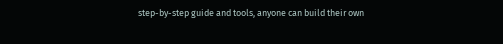step-by-step guide and tools, anyone can build their own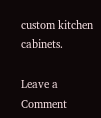custom kitchen cabinets.

Leave a Comment